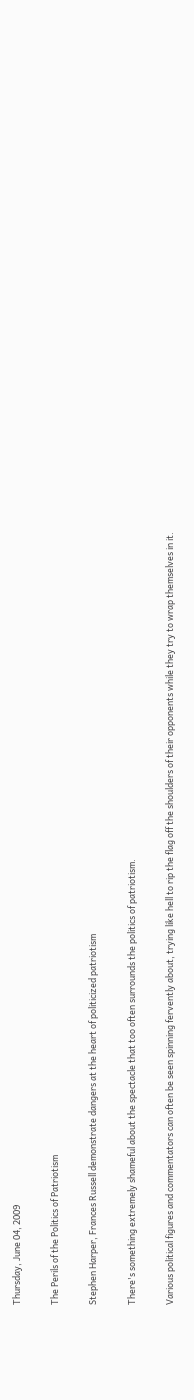Thursday, June 04, 2009

The Perils of the Politics of Patriotism

Stephen Harper, Frances Russell demonstrate dangers at the heart of politicized patriotism

There's something extremely shameful about the spectacle that too often surrounds the politics of patriotism.

Various political figures and commentators can often be seen spinning fervently about, trying like hell to rip the flag off the shoulders of their opponents while they try to wrap themselves in it.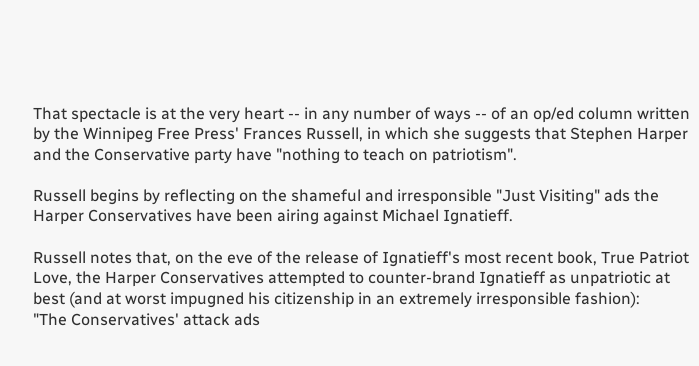That spectacle is at the very heart -- in any number of ways -- of an op/ed column written by the Winnipeg Free Press' Frances Russell, in which she suggests that Stephen Harper and the Conservative party have "nothing to teach on patriotism".

Russell begins by reflecting on the shameful and irresponsible "Just Visiting" ads the Harper Conservatives have been airing against Michael Ignatieff.

Russell notes that, on the eve of the release of Ignatieff's most recent book, True Patriot Love, the Harper Conservatives attempted to counter-brand Ignatieff as unpatriotic at best (and at worst impugned his citizenship in an extremely irresponsible fashion):
"The Conservatives' attack ads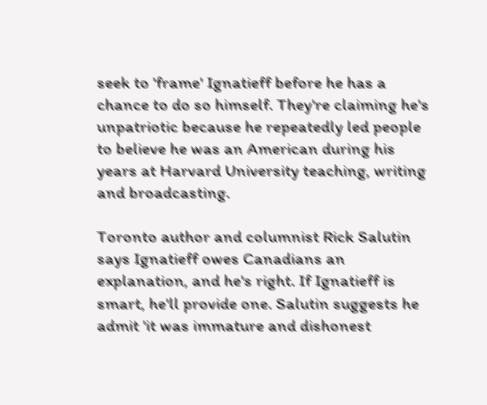seek to 'frame' Ignatieff before he has a chance to do so himself. They're claiming he's unpatriotic because he repeatedly led people to believe he was an American during his years at Harvard University teaching, writing and broadcasting.

Toronto author and columnist Rick Salutin says Ignatieff owes Canadians an explanation, and he's right. If Ignatieff is smart, he'll provide one. Salutin suggests he admit 'it was immature and dishonest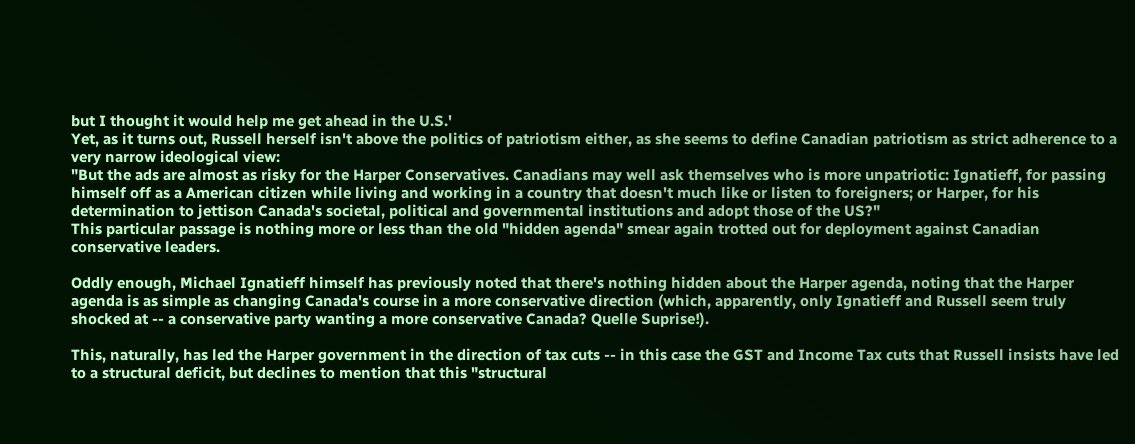but I thought it would help me get ahead in the U.S.'
Yet, as it turns out, Russell herself isn't above the politics of patriotism either, as she seems to define Canadian patriotism as strict adherence to a very narrow ideological view:
"But the ads are almost as risky for the Harper Conservatives. Canadians may well ask themselves who is more unpatriotic: Ignatieff, for passing himself off as a American citizen while living and working in a country that doesn't much like or listen to foreigners; or Harper, for his determination to jettison Canada's societal, political and governmental institutions and adopt those of the US?"
This particular passage is nothing more or less than the old "hidden agenda" smear again trotted out for deployment against Canadian conservative leaders.

Oddly enough, Michael Ignatieff himself has previously noted that there's nothing hidden about the Harper agenda, noting that the Harper agenda is as simple as changing Canada's course in a more conservative direction (which, apparently, only Ignatieff and Russell seem truly shocked at -- a conservative party wanting a more conservative Canada? Quelle Suprise!).

This, naturally, has led the Harper government in the direction of tax cuts -- in this case the GST and Income Tax cuts that Russell insists have led to a structural deficit, but declines to mention that this "structural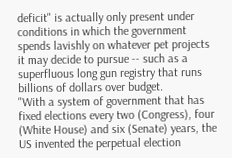deficit" is actually only present under conditions in which the government spends lavishly on whatever pet projects it may decide to pursue -- such as a superfluous long gun registry that runs billions of dollars over budget.
"With a system of government that has fixed elections every two (Congress), four (White House) and six (Senate) years, the US invented the perpetual election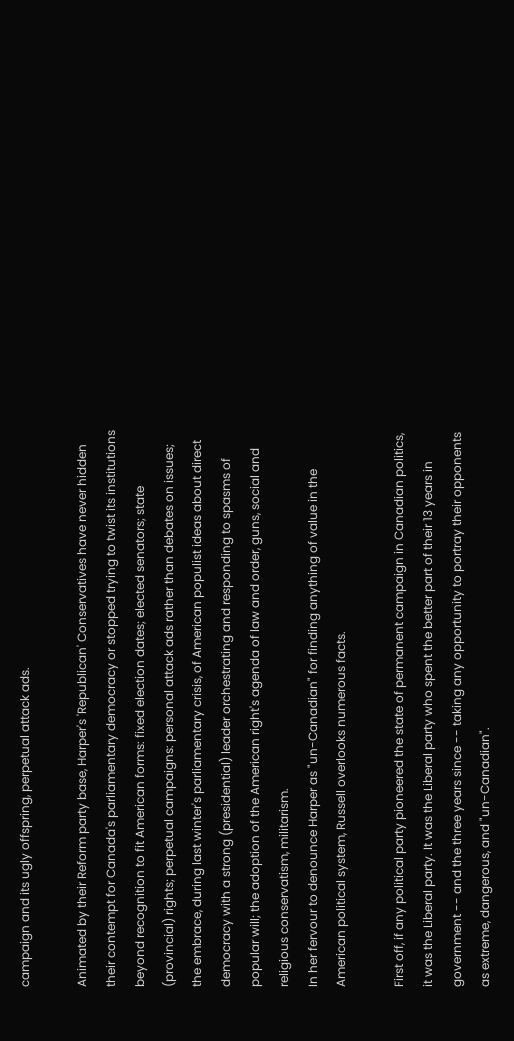campaign and its ugly offspring, perpetual attack ads.

Animated by their Reform party base, Harper's 'Republican' Conservatives have never hidden their contempt for Canada's parliamentary democracy or stopped trying to twist its institutions beyond recognition to fit American forms: fixed election dates; elected senators; state (provincial) rights; perpetual campaigns: personal attack ads rather than debates on issues; the embrace, during last winter's parliamentary crisis, of American populist ideas about direct democracy with a strong (presidential) leader orchestrating and responding to spasms of popular will; the adoption of the American right's agenda of law and order, guns, social and religious conservatism, militarism.
In her fervour to denounce Harper as "un-Canadian" for finding anything of value in the American political system, Russell overlooks numerous facts.

First off, if any political party pioneered the state of permanent campaign in Canadian politics, it was the Liberal party. It was the Liberal party who spent the better part of their 13 years in government -- and the three years since -- taking any opportunity to portray their opponents as extreme, dangerous, and "un-Canadian".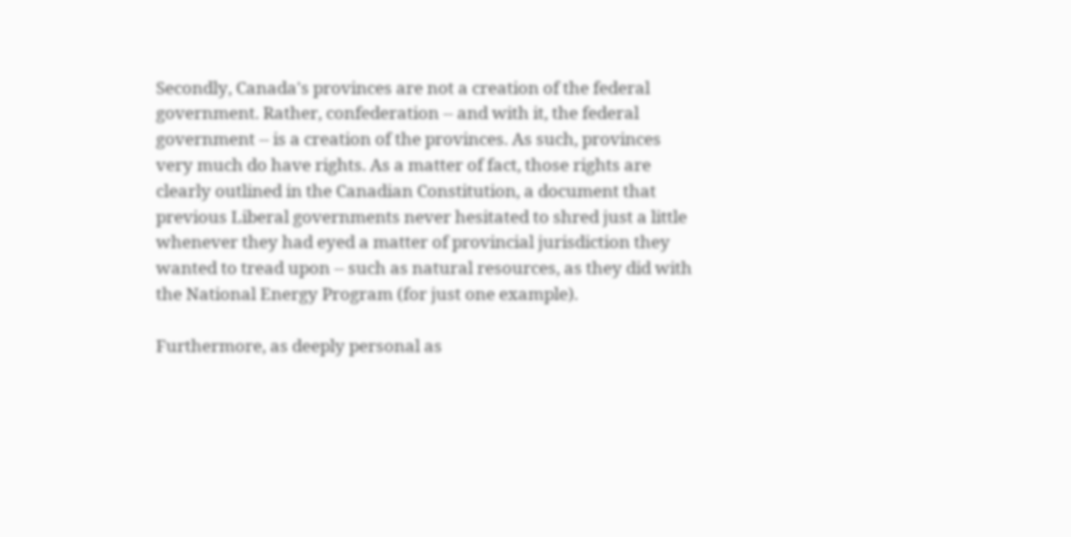Secondly, Canada's provinces are not a creation of the federal government. Rather, confederation -- and with it, the federal government -- is a creation of the provinces. As such, provinces very much do have rights. As a matter of fact, those rights are clearly outlined in the Canadian Constitution, a document that previous Liberal governments never hesitated to shred just a little whenever they had eyed a matter of provincial jurisdiction they wanted to tread upon -- such as natural resources, as they did with the National Energy Program (for just one example).

Furthermore, as deeply personal as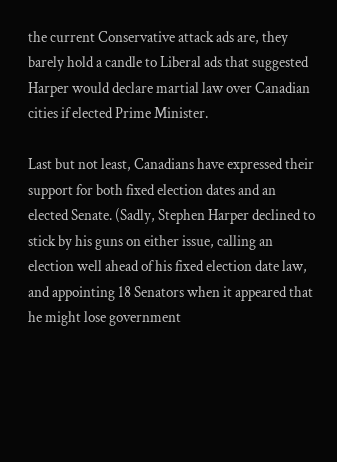the current Conservative attack ads are, they barely hold a candle to Liberal ads that suggested Harper would declare martial law over Canadian cities if elected Prime Minister.

Last but not least, Canadians have expressed their support for both fixed election dates and an elected Senate. (Sadly, Stephen Harper declined to stick by his guns on either issue, calling an election well ahead of his fixed election date law, and appointing 18 Senators when it appeared that he might lose government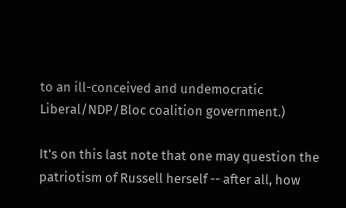to an ill-conceived and undemocratic Liberal/NDP/Bloc coalition government.)

It's on this last note that one may question the patriotism of Russell herself -- after all, how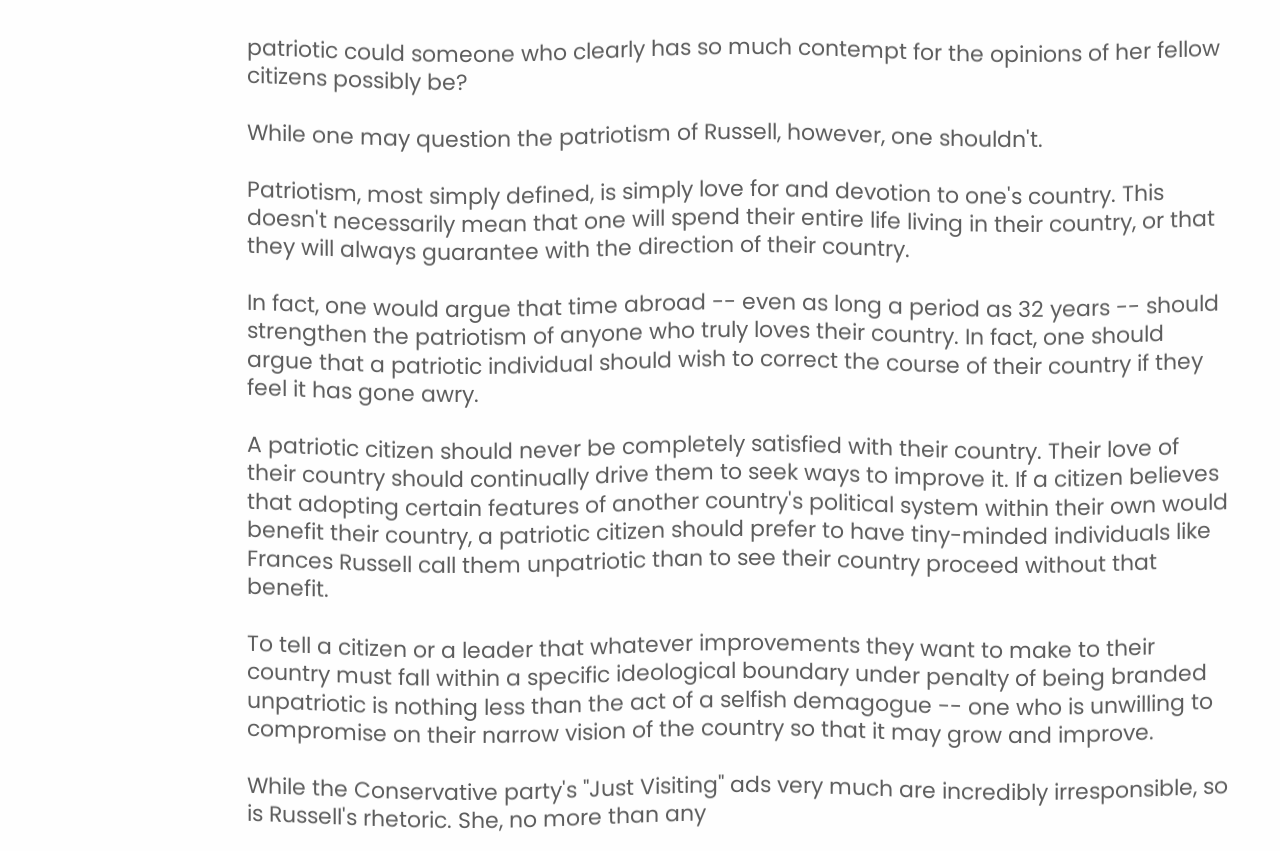patriotic could someone who clearly has so much contempt for the opinions of her fellow citizens possibly be?

While one may question the patriotism of Russell, however, one shouldn't.

Patriotism, most simply defined, is simply love for and devotion to one's country. This doesn't necessarily mean that one will spend their entire life living in their country, or that they will always guarantee with the direction of their country.

In fact, one would argue that time abroad -- even as long a period as 32 years -- should strengthen the patriotism of anyone who truly loves their country. In fact, one should argue that a patriotic individual should wish to correct the course of their country if they feel it has gone awry.

A patriotic citizen should never be completely satisfied with their country. Their love of their country should continually drive them to seek ways to improve it. If a citizen believes that adopting certain features of another country's political system within their own would benefit their country, a patriotic citizen should prefer to have tiny-minded individuals like Frances Russell call them unpatriotic than to see their country proceed without that benefit.

To tell a citizen or a leader that whatever improvements they want to make to their country must fall within a specific ideological boundary under penalty of being branded unpatriotic is nothing less than the act of a selfish demagogue -- one who is unwilling to compromise on their narrow vision of the country so that it may grow and improve.

While the Conservative party's "Just Visiting" ads very much are incredibly irresponsible, so is Russell's rhetoric. She, no more than any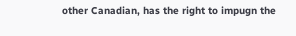other Canadian, has the right to impugn the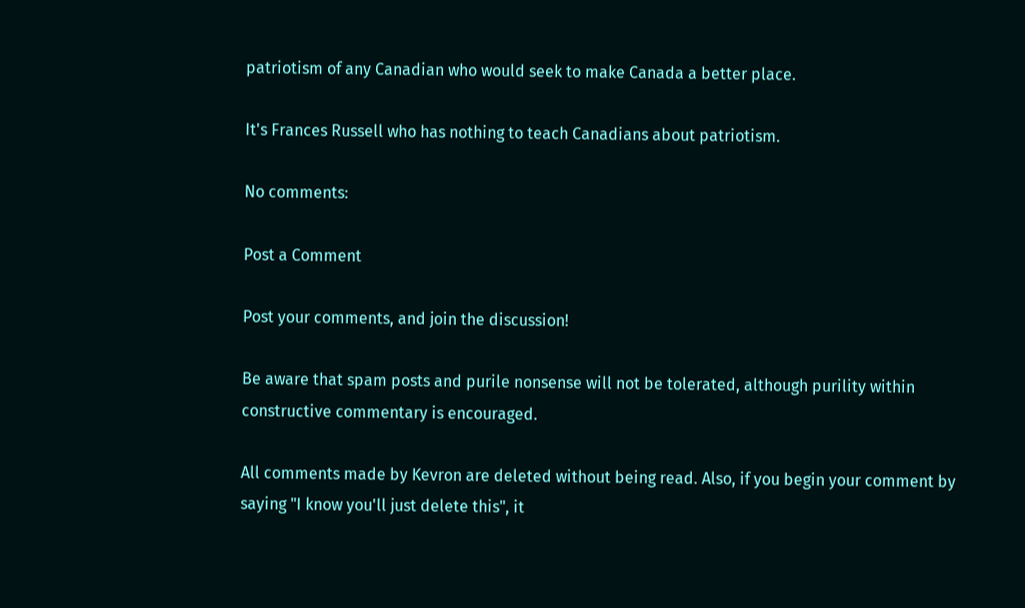patriotism of any Canadian who would seek to make Canada a better place.

It's Frances Russell who has nothing to teach Canadians about patriotism.

No comments:

Post a Comment

Post your comments, and join the discussion!

Be aware that spam posts and purile nonsense will not be tolerated, although purility within constructive commentary is encouraged.

All comments made by Kevron are deleted without being read. Also, if you begin your comment by saying "I know you'll just delete this", it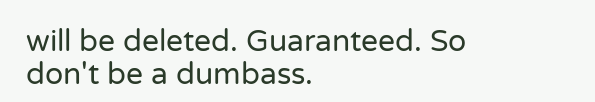will be deleted. Guaranteed. So don't be a dumbass.